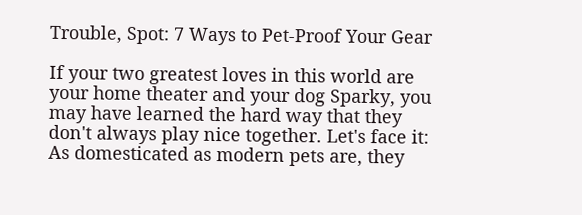Trouble, Spot: 7 Ways to Pet-Proof Your Gear

If your two greatest loves in this world are your home theater and your dog Sparky, you may have learned the hard way that they don't always play nice together. Let's face it: As domesticated as modern pets are, they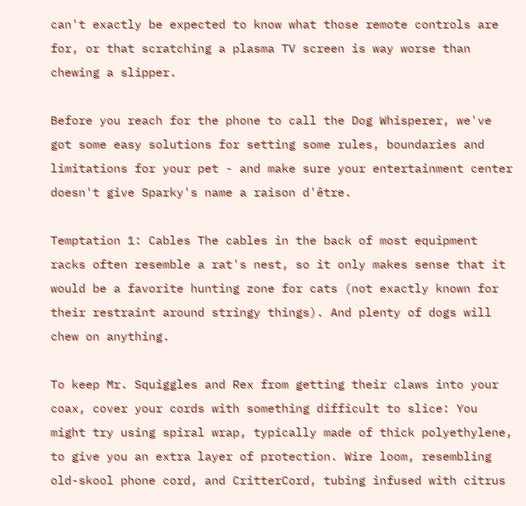can't exactly be expected to know what those remote controls are for, or that scratching a plasma TV screen is way worse than chewing a slipper.

Before you reach for the phone to call the Dog Whisperer, we've got some easy solutions for setting some rules, boundaries and limitations for your pet - and make sure your entertainment center doesn't give Sparky's name a raison d'être.

Temptation 1: Cables The cables in the back of most equipment racks often resemble a rat's nest, so it only makes sense that it would be a favorite hunting zone for cats (not exactly known for their restraint around stringy things). And plenty of dogs will chew on anything.

To keep Mr. Squiggles and Rex from getting their claws into your coax, cover your cords with something difficult to slice: You might try using spiral wrap, typically made of thick polyethylene, to give you an extra layer of protection. Wire loom, resembling old-skool phone cord, and CritterCord, tubing infused with citrus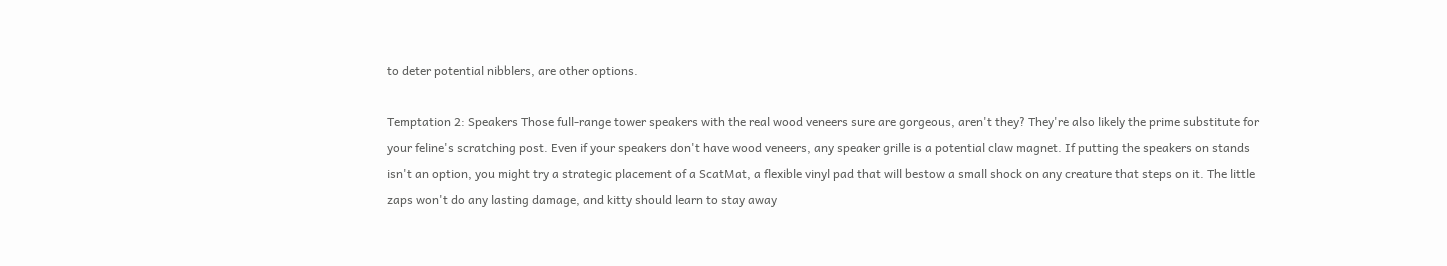to deter potential nibblers, are other options.

Temptation 2: Speakers Those full-range tower speakers with the real wood veneers sure are gorgeous, aren't they? They're also likely the prime substitute for your feline's scratching post. Even if your speakers don't have wood veneers, any speaker grille is a potential claw magnet. If putting the speakers on stands isn't an option, you might try a strategic placement of a ScatMat, a flexible vinyl pad that will bestow a small shock on any creature that steps on it. The little zaps won't do any lasting damage, and kitty should learn to stay away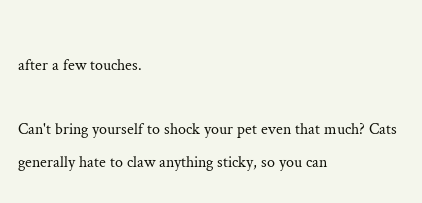after a few touches.

Can't bring yourself to shock your pet even that much? Cats generally hate to claw anything sticky, so you can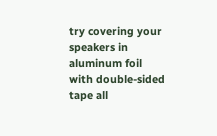try covering your speakers in aluminum foil with double-sided tape all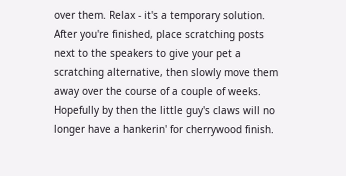over them. Relax - it's a temporary solution. After you're finished, place scratching posts next to the speakers to give your pet a scratching alternative, then slowly move them away over the course of a couple of weeks. Hopefully by then the little guy's claws will no longer have a hankerin' for cherrywood finish.